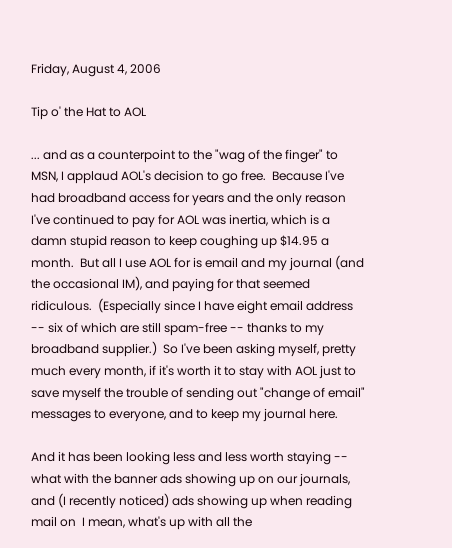Friday, August 4, 2006

Tip o' the Hat to AOL

... and as a counterpoint to the "wag of the finger" to MSN, I applaud AOL's decision to go free.  Because I've had broadband access for years and the only reason I've continued to pay for AOL was inertia, which is a damn stupid reason to keep coughing up $14.95 a month.  But all I use AOL for is email and my journal (and the occasional IM), and paying for that seemed ridiculous.  (Especially since I have eight email address -- six of which are still spam-free -- thanks to my broadband supplier.)  So I've been asking myself, pretty much every month, if it's worth it to stay with AOL just to save myself the trouble of sending out "change of email" messages to everyone, and to keep my journal here.

And it has been looking less and less worth staying -- what with the banner ads showing up on our journals, and (I recently noticed) ads showing up when reading mail on  I mean, what's up with all the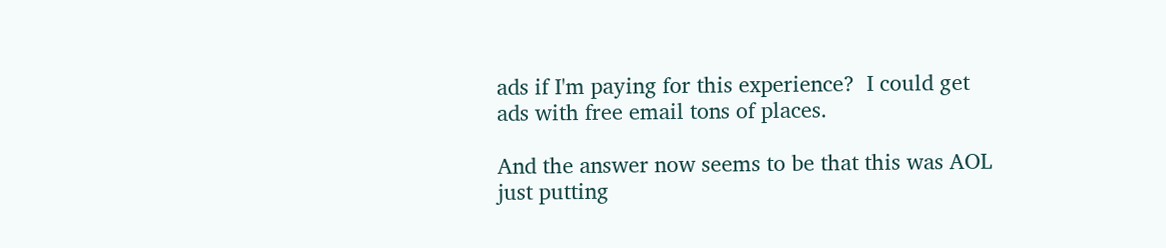ads if I'm paying for this experience?  I could get ads with free email tons of places.

And the answer now seems to be that this was AOL just putting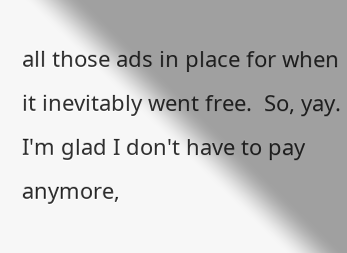all those ads in place for when it inevitably went free.  So, yay.  I'm glad I don't have to pay anymore,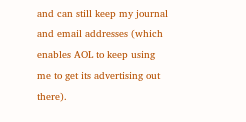and can still keep my journal and email addresses (which enables AOL to keep using me to get its advertising out there).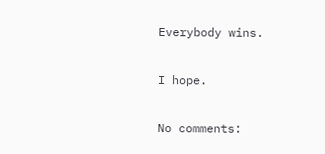Everybody wins.

I hope.

No comments: